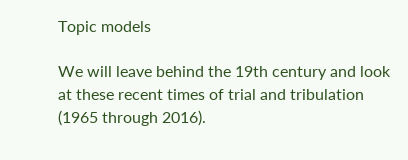Topic models

We will leave behind the 19th century and look at these recent times of trial and tribulation (1965 through 2016).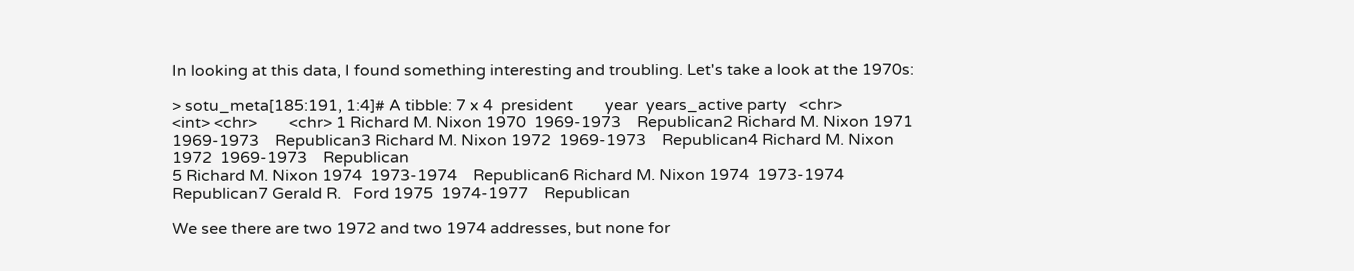In looking at this data, I found something interesting and troubling. Let's take a look at the 1970s:

> sotu_meta[185:191, 1:4]# A tibble: 7 x 4  president        year  years_active party   <chr>            <int> <chr>        <chr> 1 Richard M. Nixon 1970  1969-1973    Republican2 Richard M. Nixon 1971  1969-1973    Republican3 Richard M. Nixon 1972  1969-1973    Republican4 Richard M. Nixon 1972  1969-1973    Republican
5 Richard M. Nixon 1974  1973-1974    Republican6 Richard M. Nixon 1974  1973-1974    Republican7 Gerald R.   Ford 1975  1974-1977    Republican

We see there are two 1972 and two 1974 addresses, but none for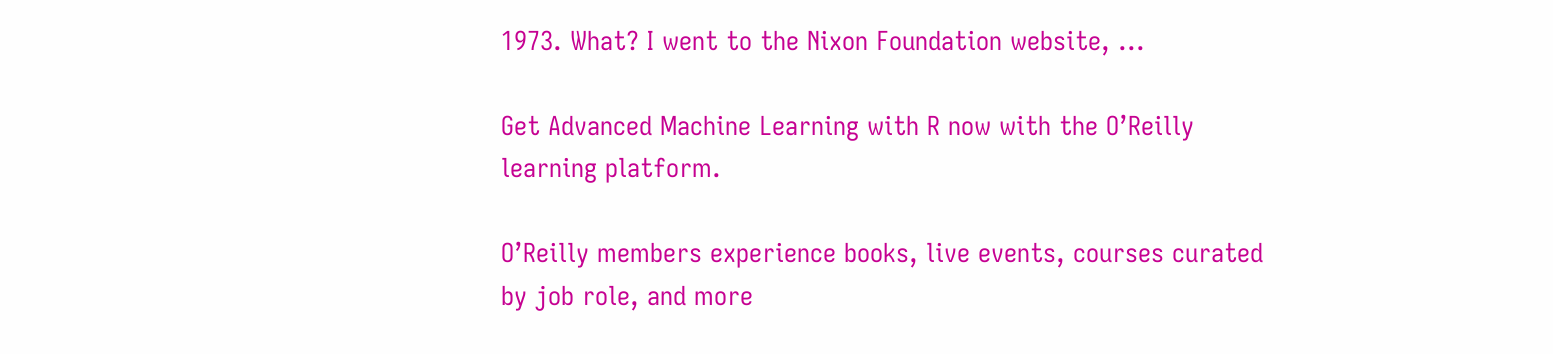1973. What? I went to the Nixon Foundation website, ...

Get Advanced Machine Learning with R now with the O’Reilly learning platform.

O’Reilly members experience books, live events, courses curated by job role, and more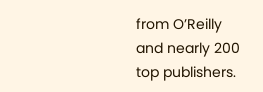from O’Reilly and nearly 200 top publishers.